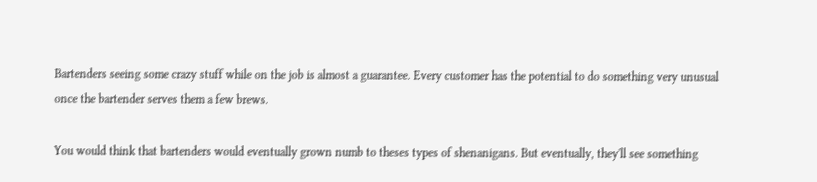Bartenders seeing some crazy stuff while on the job is almost a guarantee. Every customer has the potential to do something very unusual once the bartender serves them a few brews.

You would think that bartenders would eventually grown numb to theses types of shenanigans. But eventually, they'll see something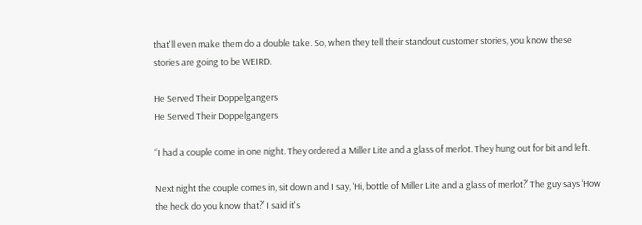that'll even make them do a double take. So, when they tell their standout customer stories, you know these stories are going to be WEIRD.

He Served Their Doppelgangers
He Served Their Doppelgangers

“I had a couple come in one night. They ordered a Miller Lite and a glass of merlot. They hung out for bit and left.

Next night the couple comes in, sit down and I say, ‘Hi, bottle of Miller Lite and a glass of merlot?’ The guy says ‘How the heck do you know that?’ I said it's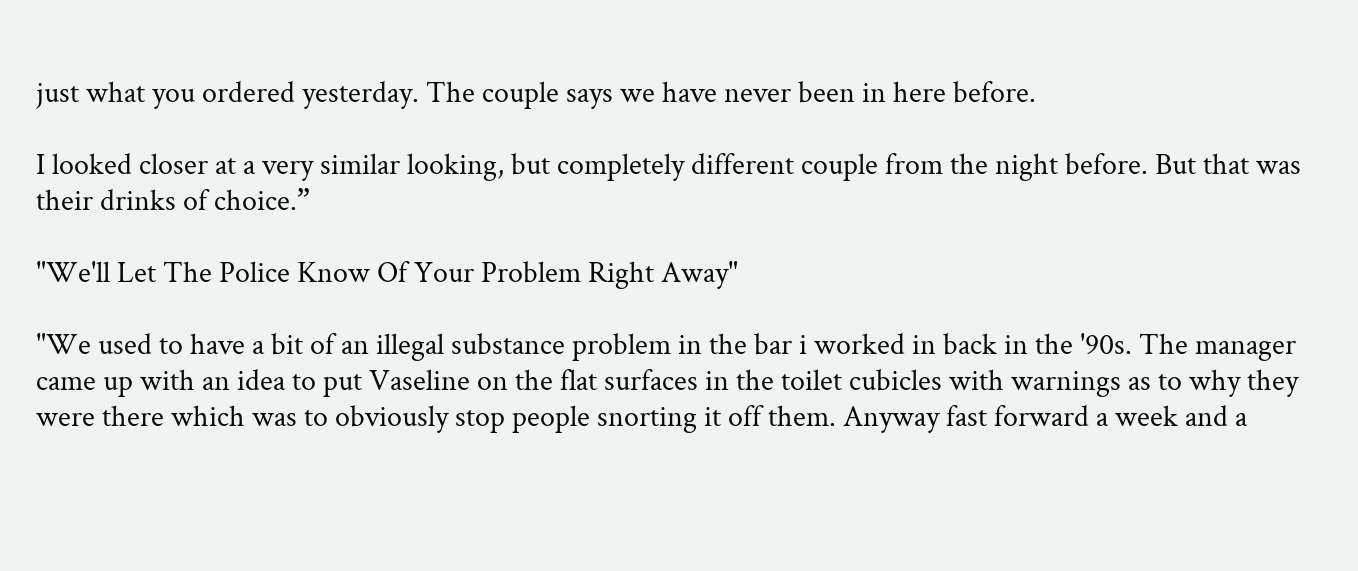just what you ordered yesterday. The couple says we have never been in here before.

I looked closer at a very similar looking, but completely different couple from the night before. But that was their drinks of choice.”

"We'll Let The Police Know Of Your Problem Right Away"

"We used to have a bit of an illegal substance problem in the bar i worked in back in the '90s. The manager came up with an idea to put Vaseline on the flat surfaces in the toilet cubicles with warnings as to why they were there which was to obviously stop people snorting it off them. Anyway fast forward a week and a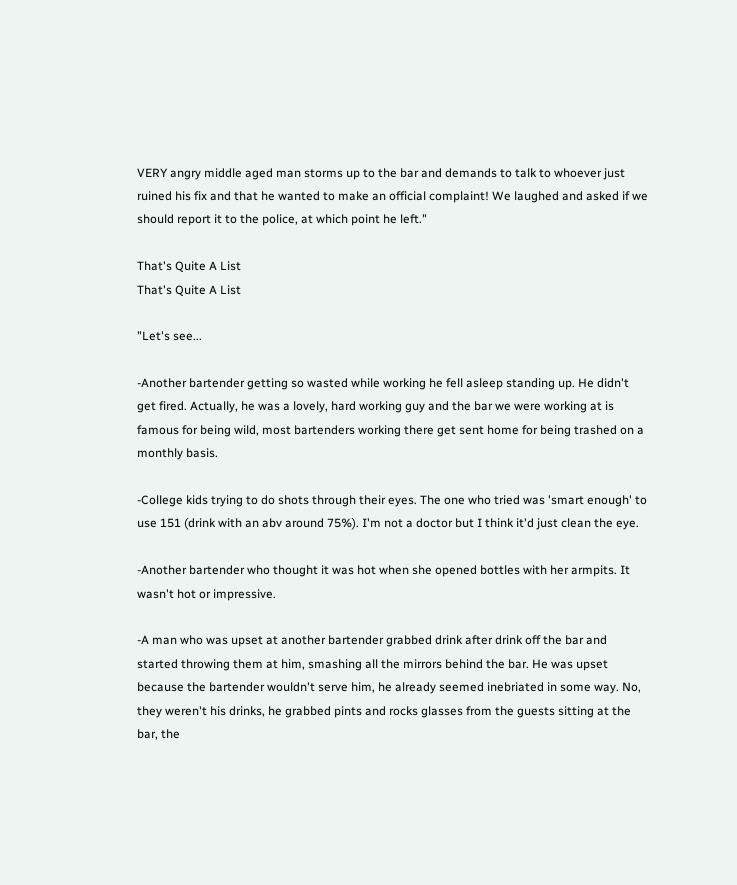VERY angry middle aged man storms up to the bar and demands to talk to whoever just ruined his fix and that he wanted to make an official complaint! We laughed and asked if we should report it to the police, at which point he left."

That's Quite A List
That's Quite A List

"Let's see...

-Another bartender getting so wasted while working he fell asleep standing up. He didn't get fired. Actually, he was a lovely, hard working guy and the bar we were working at is famous for being wild, most bartenders working there get sent home for being trashed on a monthly basis.

-College kids trying to do shots through their eyes. The one who tried was 'smart enough' to use 151 (drink with an abv around 75%). I'm not a doctor but I think it'd just clean the eye.

-Another bartender who thought it was hot when she opened bottles with her armpits. It wasn't hot or impressive.

-A man who was upset at another bartender grabbed drink after drink off the bar and started throwing them at him, smashing all the mirrors behind the bar. He was upset because the bartender wouldn't serve him, he already seemed inebriated in some way. No, they weren't his drinks, he grabbed pints and rocks glasses from the guests sitting at the bar, the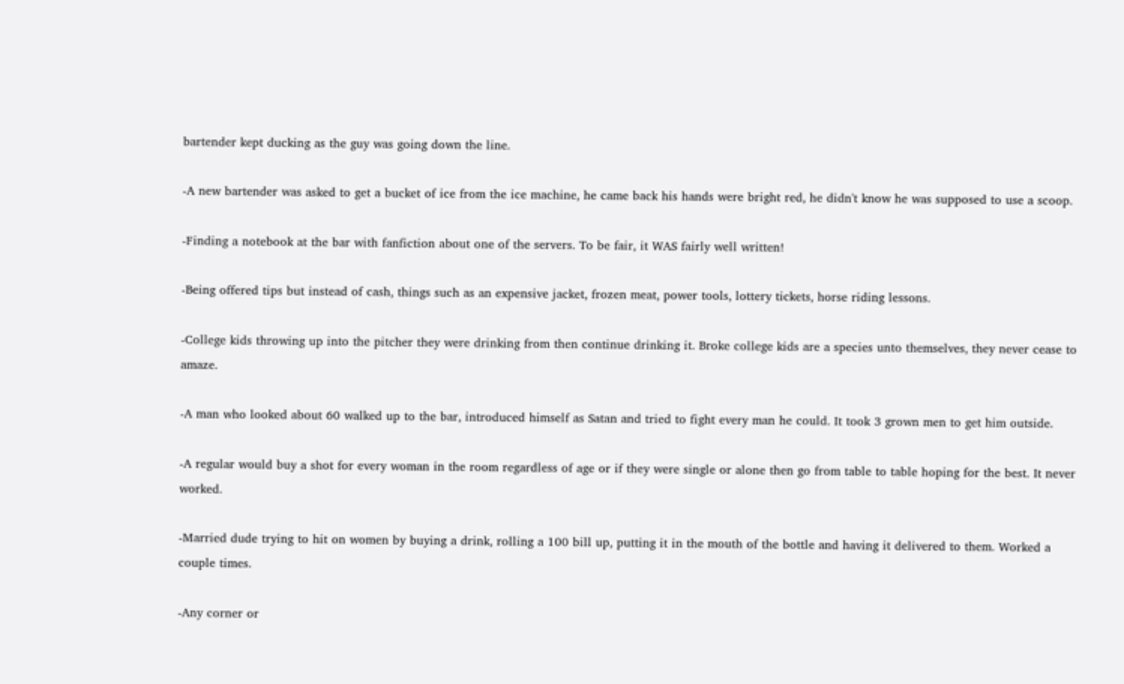bartender kept ducking as the guy was going down the line.

-A new bartender was asked to get a bucket of ice from the ice machine, he came back his hands were bright red, he didn't know he was supposed to use a scoop.

-Finding a notebook at the bar with fanfiction about one of the servers. To be fair, it WAS fairly well written!

-Being offered tips but instead of cash, things such as an expensive jacket, frozen meat, power tools, lottery tickets, horse riding lessons.

-College kids throwing up into the pitcher they were drinking from then continue drinking it. Broke college kids are a species unto themselves, they never cease to amaze.

-A man who looked about 60 walked up to the bar, introduced himself as Satan and tried to fight every man he could. It took 3 grown men to get him outside.

-A regular would buy a shot for every woman in the room regardless of age or if they were single or alone then go from table to table hoping for the best. It never worked.

-Married dude trying to hit on women by buying a drink, rolling a 100 bill up, putting it in the mouth of the bottle and having it delivered to them. Worked a couple times.

-Any corner or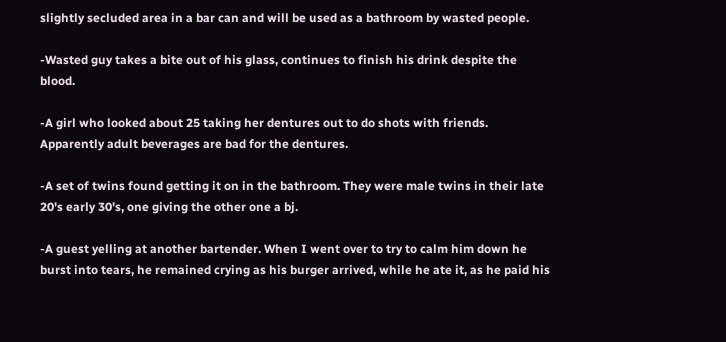slightly secluded area in a bar can and will be used as a bathroom by wasted people.

-Wasted guy takes a bite out of his glass, continues to finish his drink despite the blood.

-A girl who looked about 25 taking her dentures out to do shots with friends. Apparently adult beverages are bad for the dentures.

-A set of twins found getting it on in the bathroom. They were male twins in their late 20's early 30's, one giving the other one a bj.

-A guest yelling at another bartender. When I went over to try to calm him down he burst into tears, he remained crying as his burger arrived, while he ate it, as he paid his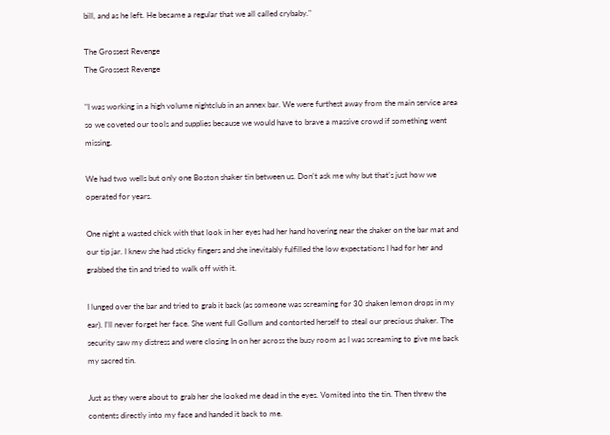bill, and as he left. He became a regular that we all called crybaby."

The Grossest Revenge
The Grossest Revenge

"I was working in a high volume nightclub in an annex bar. We were furthest away from the main service area so we coveted our tools and supplies because we would have to brave a massive crowd if something went missing.

We had two wells but only one Boston shaker tin between us. Don’t ask me why but that’s just how we operated for years.

One night a wasted chick with that look in her eyes had her hand hovering near the shaker on the bar mat and our tip jar. I knew she had sticky fingers and she inevitably fulfilled the low expectations I had for her and grabbed the tin and tried to walk off with it.

I lunged over the bar and tried to grab it back (as someone was screaming for 30 shaken lemon drops in my ear). I’ll never forget her face. She went full Gollum and contorted herself to steal our precious shaker. The security saw my distress and were closing In on her across the busy room as I was screaming to give me back my sacred tin.

Just as they were about to grab her she looked me dead in the eyes. Vomited into the tin. Then threw the contents directly into my face and handed it back to me.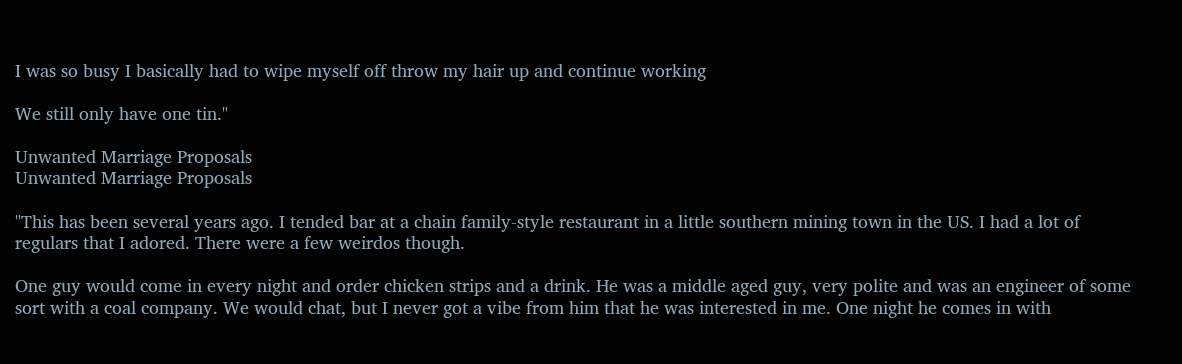I was so busy I basically had to wipe myself off throw my hair up and continue working

We still only have one tin."

Unwanted Marriage Proposals
Unwanted Marriage Proposals

"This has been several years ago. I tended bar at a chain family-style restaurant in a little southern mining town in the US. I had a lot of regulars that I adored. There were a few weirdos though.

One guy would come in every night and order chicken strips and a drink. He was a middle aged guy, very polite and was an engineer of some sort with a coal company. We would chat, but I never got a vibe from him that he was interested in me. One night he comes in with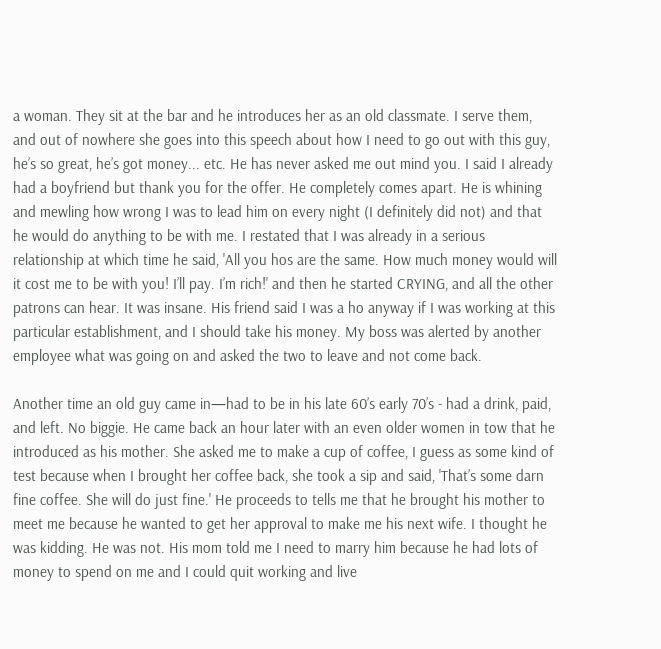a woman. They sit at the bar and he introduces her as an old classmate. I serve them, and out of nowhere she goes into this speech about how I need to go out with this guy, he’s so great, he’s got money... etc. He has never asked me out mind you. I said I already had a boyfriend but thank you for the offer. He completely comes apart. He is whining and mewling how wrong I was to lead him on every night (I definitely did not) and that he would do anything to be with me. I restated that I was already in a serious relationship at which time he said, 'All you hos are the same. How much money would will it cost me to be with you! I’ll pay. I’m rich!' and then he started CRYING, and all the other patrons can hear. It was insane. His friend said I was a ho anyway if I was working at this particular establishment, and I should take his money. My boss was alerted by another employee what was going on and asked the two to leave and not come back.

Another time an old guy came in—had to be in his late 60’s early 70’s - had a drink, paid, and left. No biggie. He came back an hour later with an even older women in tow that he introduced as his mother. She asked me to make a cup of coffee, I guess as some kind of test because when I brought her coffee back, she took a sip and said, 'That’s some darn fine coffee. She will do just fine.' He proceeds to tells me that he brought his mother to meet me because he wanted to get her approval to make me his next wife. I thought he was kidding. He was not. His mom told me I need to marry him because he had lots of money to spend on me and I could quit working and live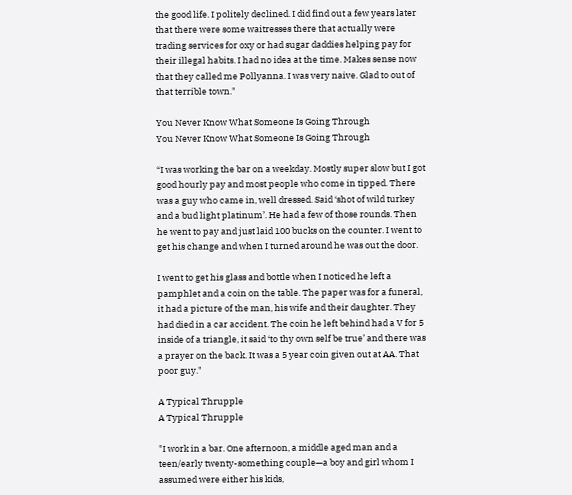the good life. I politely declined. I did find out a few years later that there were some waitresses there that actually were trading services for oxy or had sugar daddies helping pay for their illegal habits. I had no idea at the time. Makes sense now that they called me Pollyanna. I was very naive. Glad to out of that terrible town."

You Never Know What Someone Is Going Through
You Never Know What Someone Is Going Through

“I was working the bar on a weekday. Mostly super slow but I got good hourly pay and most people who come in tipped. There was a guy who came in, well dressed. Said ‘shot of wild turkey and a bud light platinum’. He had a few of those rounds. Then he went to pay and just laid 100 bucks on the counter. I went to get his change and when I turned around he was out the door.

I went to get his glass and bottle when I noticed he left a pamphlet and a coin on the table. The paper was for a funeral, it had a picture of the man, his wife and their daughter. They had died in a car accident. The coin he left behind had a V for 5 inside of a triangle, it said ‘to thy own self be true’ and there was a prayer on the back. It was a 5 year coin given out at AA. That poor guy."

A Typical Thrupple
A Typical Thrupple

"I work in a bar. One afternoon, a middle aged man and a teen/early twenty-something couple—a boy and girl whom I assumed were either his kids,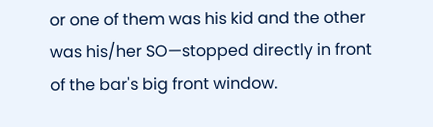or one of them was his kid and the other was his/her SO—stopped directly in front of the bar's big front window.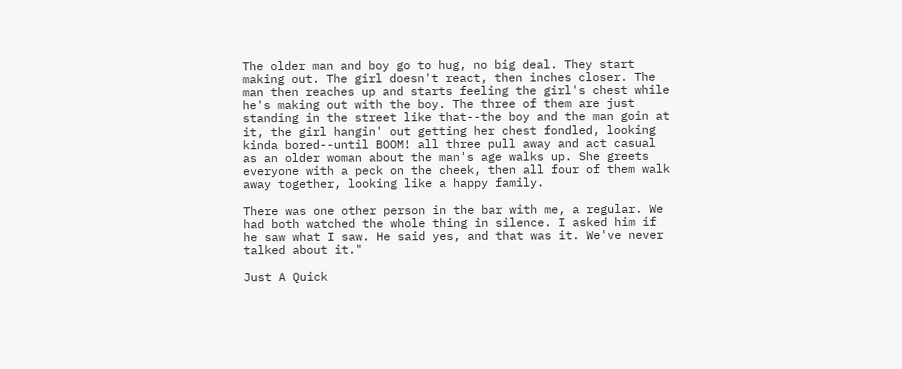The older man and boy go to hug, no big deal. They start making out. The girl doesn't react, then inches closer. The man then reaches up and starts feeling the girl's chest while he's making out with the boy. The three of them are just standing in the street like that--the boy and the man goin at it, the girl hangin' out getting her chest fondled, looking kinda bored--until BOOM! all three pull away and act casual as an older woman about the man's age walks up. She greets everyone with a peck on the cheek, then all four of them walk away together, looking like a happy family.

There was one other person in the bar with me, a regular. We had both watched the whole thing in silence. I asked him if he saw what I saw. He said yes, and that was it. We've never talked about it."

Just A Quick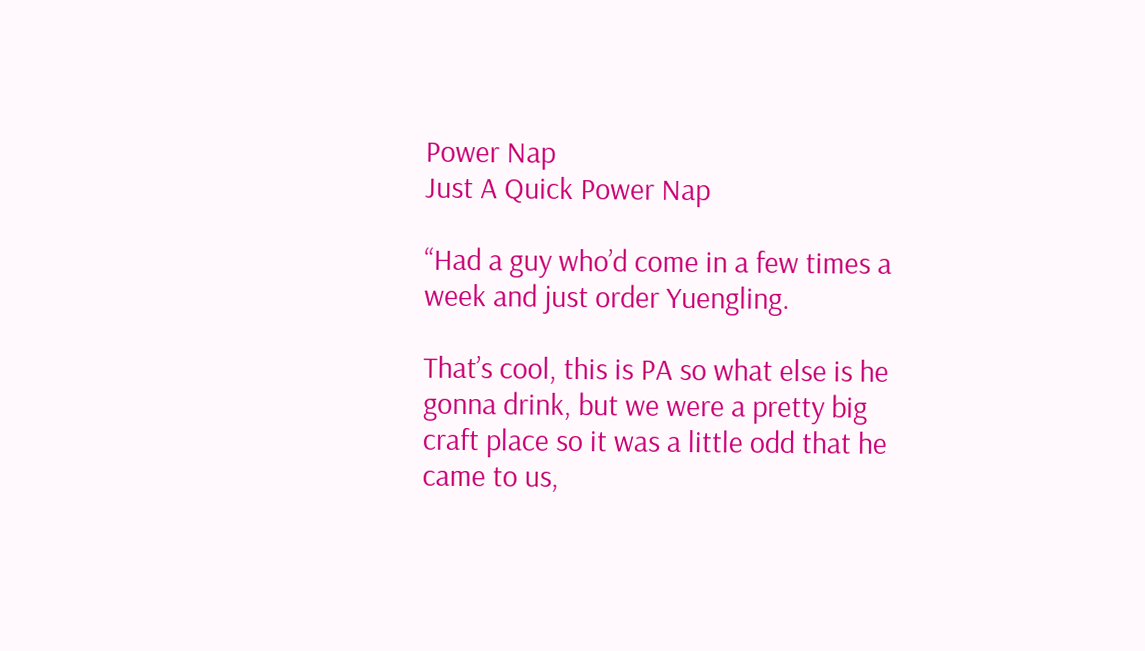Power Nap
Just A Quick Power Nap

“Had a guy who’d come in a few times a week and just order Yuengling.

That’s cool, this is PA so what else is he gonna drink, but we were a pretty big craft place so it was a little odd that he came to us,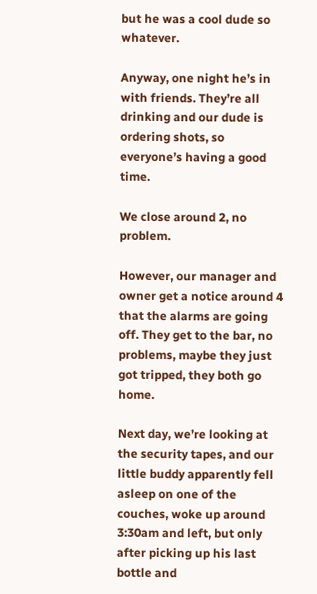but he was a cool dude so whatever.

Anyway, one night he’s in with friends. They’re all drinking and our dude is ordering shots, so everyone’s having a good time.

We close around 2, no problem.

However, our manager and owner get a notice around 4 that the alarms are going off. They get to the bar, no problems, maybe they just got tripped, they both go home.

Next day, we’re looking at the security tapes, and our little buddy apparently fell asleep on one of the couches, woke up around 3:30am and left, but only after picking up his last bottle and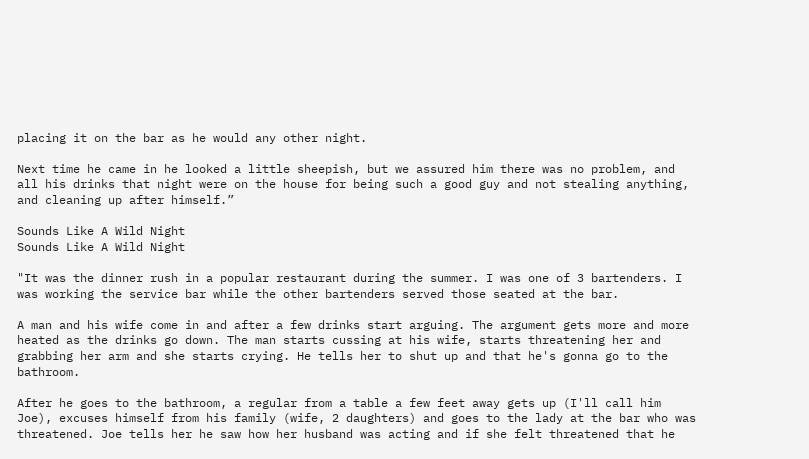placing it on the bar as he would any other night.

Next time he came in he looked a little sheepish, but we assured him there was no problem, and all his drinks that night were on the house for being such a good guy and not stealing anything, and cleaning up after himself.”

Sounds Like A Wild Night
Sounds Like A Wild Night

"It was the dinner rush in a popular restaurant during the summer. I was one of 3 bartenders. I was working the service bar while the other bartenders served those seated at the bar.

A man and his wife come in and after a few drinks start arguing. The argument gets more and more heated as the drinks go down. The man starts cussing at his wife, starts threatening her and grabbing her arm and she starts crying. He tells her to shut up and that he's gonna go to the bathroom.

After he goes to the bathroom, a regular from a table a few feet away gets up (I'll call him Joe), excuses himself from his family (wife, 2 daughters) and goes to the lady at the bar who was threatened. Joe tells her he saw how her husband was acting and if she felt threatened that he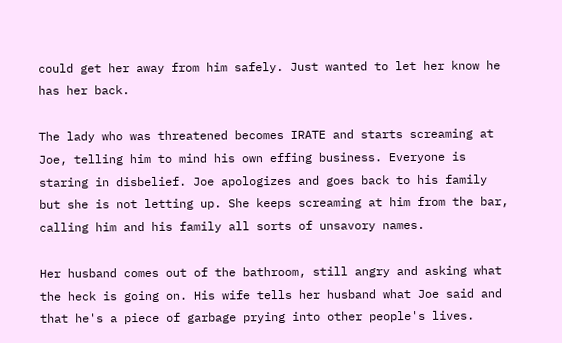could get her away from him safely. Just wanted to let her know he has her back.

The lady who was threatened becomes IRATE and starts screaming at Joe, telling him to mind his own effing business. Everyone is staring in disbelief. Joe apologizes and goes back to his family but she is not letting up. She keeps screaming at him from the bar, calling him and his family all sorts of unsavory names.

Her husband comes out of the bathroom, still angry and asking what the heck is going on. His wife tells her husband what Joe said and that he's a piece of garbage prying into other people's lives.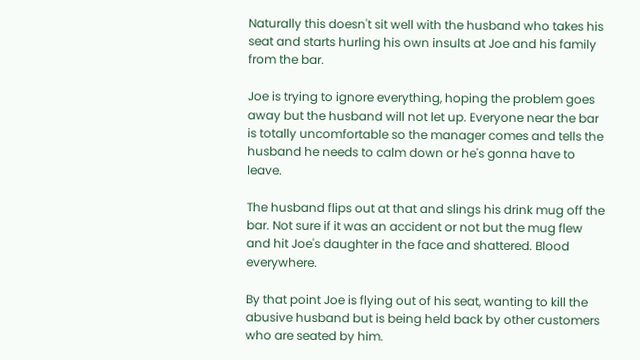Naturally this doesn't sit well with the husband who takes his seat and starts hurling his own insults at Joe and his family from the bar.

Joe is trying to ignore everything, hoping the problem goes away but the husband will not let up. Everyone near the bar is totally uncomfortable so the manager comes and tells the husband he needs to calm down or he's gonna have to leave.

The husband flips out at that and slings his drink mug off the bar. Not sure if it was an accident or not but the mug flew and hit Joe's daughter in the face and shattered. Blood everywhere.

By that point Joe is flying out of his seat, wanting to kill the abusive husband but is being held back by other customers who are seated by him.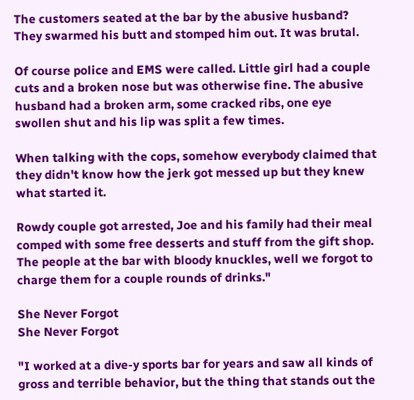The customers seated at the bar by the abusive husband? They swarmed his butt and stomped him out. It was brutal.

Of course police and EMS were called. Little girl had a couple cuts and a broken nose but was otherwise fine. The abusive husband had a broken arm, some cracked ribs, one eye swollen shut and his lip was split a few times.

When talking with the cops, somehow everybody claimed that they didn't know how the jerk got messed up but they knew what started it.

Rowdy couple got arrested, Joe and his family had their meal comped with some free desserts and stuff from the gift shop. The people at the bar with bloody knuckles, well we forgot to charge them for a couple rounds of drinks."

She Never Forgot
She Never Forgot

"I worked at a dive-y sports bar for years and saw all kinds of gross and terrible behavior, but the thing that stands out the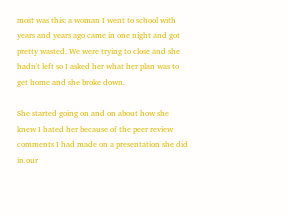most was this: a woman I went to school with years and years ago came in one night and got pretty wasted. We were trying to close and she hadn't left so I asked her what her plan was to get home and she broke down.

She started going on and on about how she knew I hated her because of the peer review comments I had made on a presentation she did in our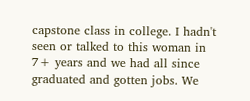capstone class in college. I hadn't seen or talked to this woman in 7+ years and we had all since graduated and gotten jobs. We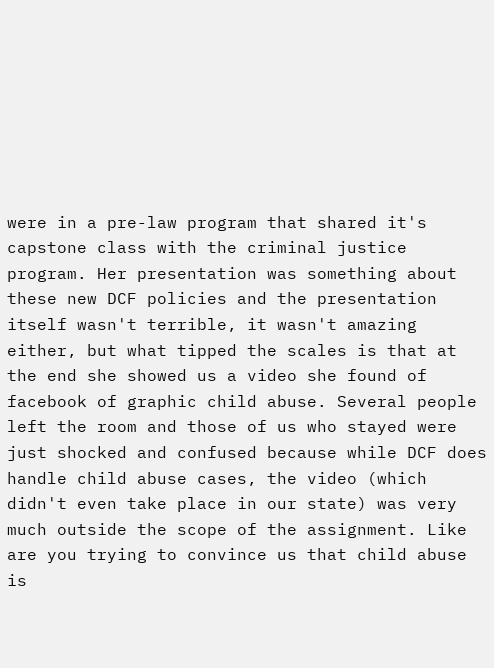were in a pre-law program that shared it's capstone class with the criminal justice program. Her presentation was something about these new DCF policies and the presentation itself wasn't terrible, it wasn't amazing either, but what tipped the scales is that at the end she showed us a video she found of facebook of graphic child abuse. Several people left the room and those of us who stayed were just shocked and confused because while DCF does handle child abuse cases, the video (which didn't even take place in our state) was very much outside the scope of the assignment. Like are you trying to convince us that child abuse is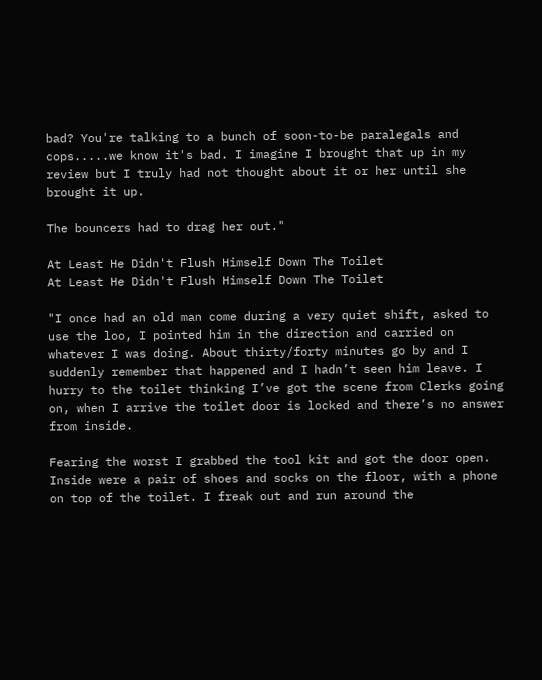bad? You're talking to a bunch of soon-to-be paralegals and cops.....we know it's bad. I imagine I brought that up in my review but I truly had not thought about it or her until she brought it up.

The bouncers had to drag her out."

At Least He Didn't Flush Himself Down The Toilet
At Least He Didn't Flush Himself Down The Toilet

"I once had an old man come during a very quiet shift, asked to use the loo, I pointed him in the direction and carried on whatever I was doing. About thirty/forty minutes go by and I suddenly remember that happened and I hadn’t seen him leave. I hurry to the toilet thinking I’ve got the scene from Clerks going on, when I arrive the toilet door is locked and there’s no answer from inside.

Fearing the worst I grabbed the tool kit and got the door open. Inside were a pair of shoes and socks on the floor, with a phone on top of the toilet. I freak out and run around the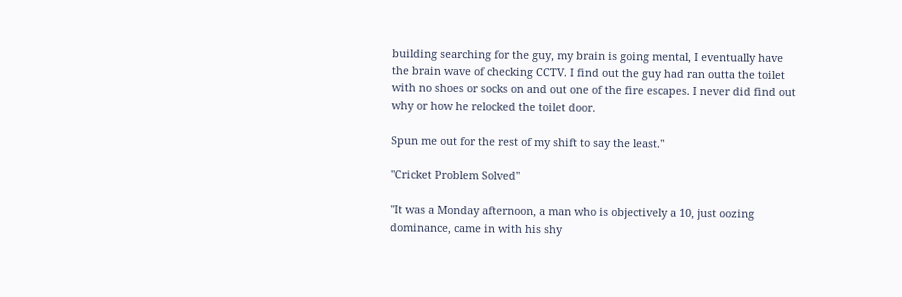building searching for the guy, my brain is going mental, I eventually have the brain wave of checking CCTV. I find out the guy had ran outta the toilet with no shoes or socks on and out one of the fire escapes. I never did find out why or how he relocked the toilet door.

Spun me out for the rest of my shift to say the least."

"Cricket Problem Solved"

"It was a Monday afternoon, a man who is objectively a 10, just oozing dominance, came in with his shy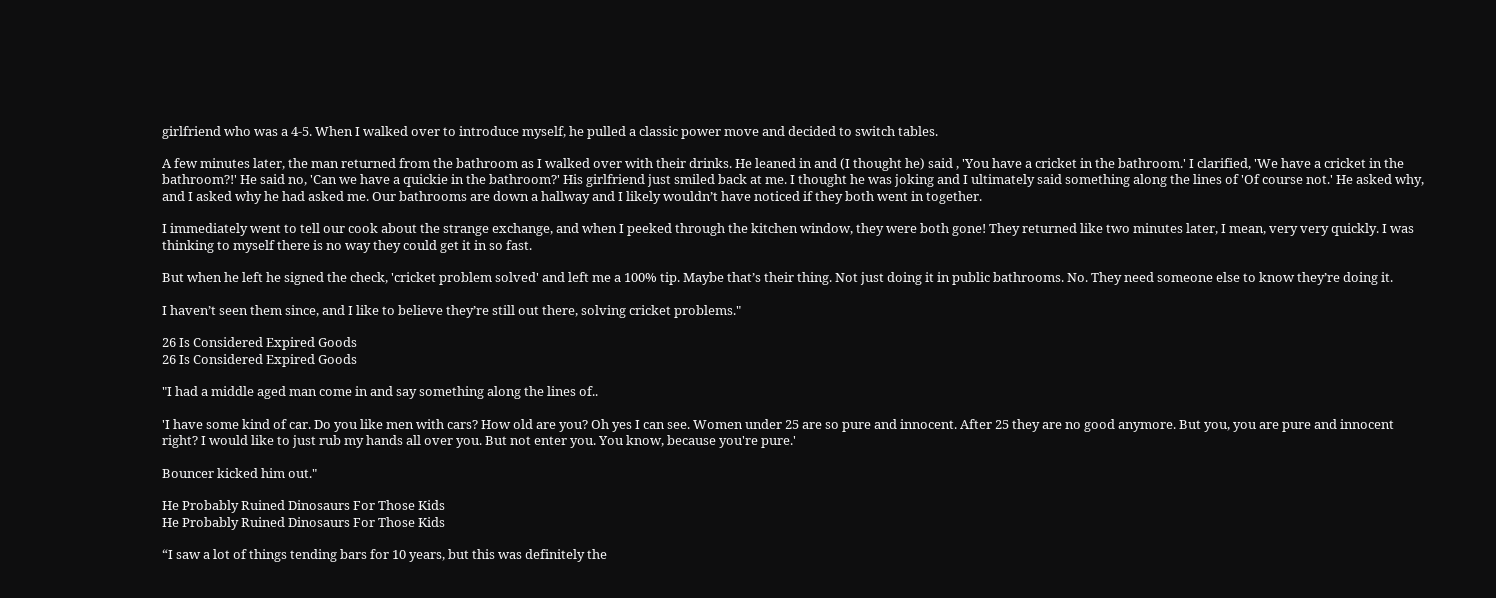girlfriend who was a 4-5. When I walked over to introduce myself, he pulled a classic power move and decided to switch tables.

A few minutes later, the man returned from the bathroom as I walked over with their drinks. He leaned in and (I thought he) said , 'You have a cricket in the bathroom.' I clarified, 'We have a cricket in the bathroom?!' He said no, 'Can we have a quickie in the bathroom?' His girlfriend just smiled back at me. I thought he was joking and I ultimately said something along the lines of 'Of course not.' He asked why, and I asked why he had asked me. Our bathrooms are down a hallway and I likely wouldn’t have noticed if they both went in together.

I immediately went to tell our cook about the strange exchange, and when I peeked through the kitchen window, they were both gone! They returned like two minutes later, I mean, very very quickly. I was thinking to myself there is no way they could get it in so fast.

But when he left he signed the check, 'cricket problem solved' and left me a 100% tip. Maybe that’s their thing. Not just doing it in public bathrooms. No. They need someone else to know they’re doing it.

I haven’t seen them since, and I like to believe they’re still out there, solving cricket problems."

26 Is Considered Expired Goods
26 Is Considered Expired Goods

"I had a middle aged man come in and say something along the lines of..

'I have some kind of car. Do you like men with cars? How old are you? Oh yes I can see. Women under 25 are so pure and innocent. After 25 they are no good anymore. But you, you are pure and innocent right? I would like to just rub my hands all over you. But not enter you. You know, because you're pure.'

Bouncer kicked him out."

He Probably Ruined Dinosaurs For Those Kids
He Probably Ruined Dinosaurs For Those Kids

“I saw a lot of things tending bars for 10 years, but this was definitely the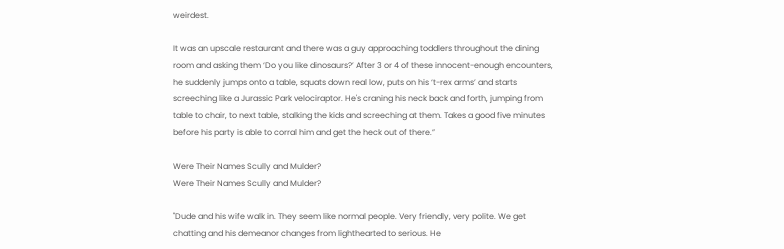weirdest.

It was an upscale restaurant and there was a guy approaching toddlers throughout the dining room and asking them ‘Do you like dinosaurs?’ After 3 or 4 of these innocent-enough encounters, he suddenly jumps onto a table, squats down real low, puts on his ‘t-rex arms’ and starts screeching like a Jurassic Park velociraptor. He's craning his neck back and forth, jumping from table to chair, to next table, stalking the kids and screeching at them. Takes a good five minutes before his party is able to corral him and get the heck out of there.”

Were Their Names Scully and Mulder?
Were Their Names Scully and Mulder?

"Dude and his wife walk in. They seem like normal people. Very friendly, very polite. We get chatting and his demeanor changes from lighthearted to serious. He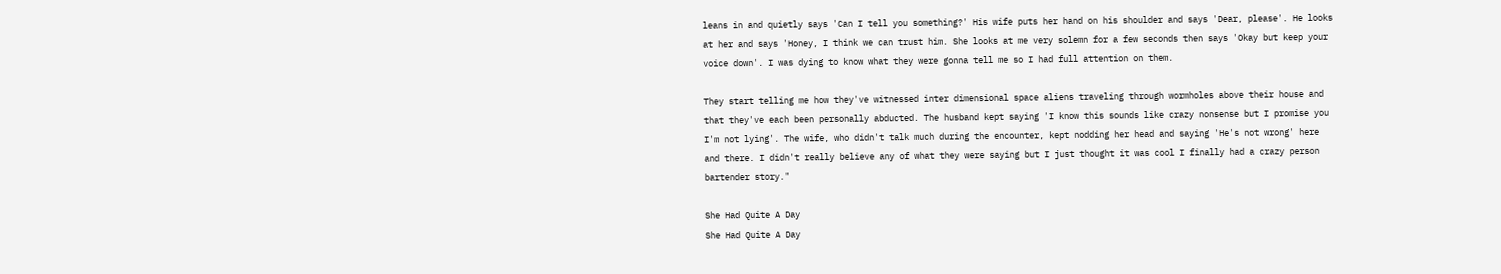leans in and quietly says 'Can I tell you something?' His wife puts her hand on his shoulder and says 'Dear, please'. He looks at her and says 'Honey, I think we can trust him. She looks at me very solemn for a few seconds then says 'Okay but keep your voice down'. I was dying to know what they were gonna tell me so I had full attention on them.

They start telling me how they've witnessed inter dimensional space aliens traveling through wormholes above their house and that they've each been personally abducted. The husband kept saying 'I know this sounds like crazy nonsense but I promise you I'm not lying'. The wife, who didn't talk much during the encounter, kept nodding her head and saying 'He's not wrong' here and there. I didn't really believe any of what they were saying but I just thought it was cool I finally had a crazy person bartender story."

She Had Quite A Day
She Had Quite A Day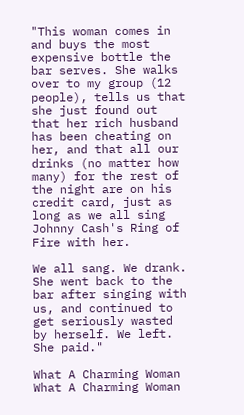"This woman comes in and buys the most expensive bottle the bar serves. She walks over to my group (12 people), tells us that she just found out that her rich husband has been cheating on her, and that all our drinks (no matter how many) for the rest of the night are on his credit card, just as long as we all sing Johnny Cash's Ring of Fire with her.

We all sang. We drank. She went back to the bar after singing with us, and continued to get seriously wasted by herself. We left. She paid."

What A Charming Woman
What A Charming Woman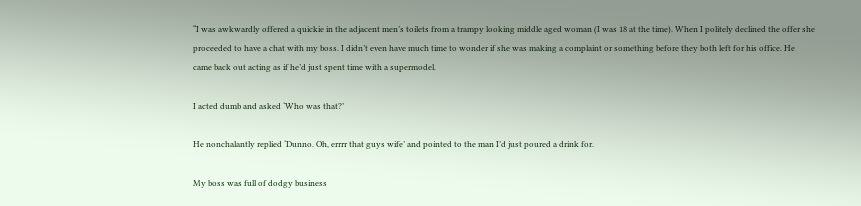“I was awkwardly offered a quickie in the adjacent men’s toilets from a trampy looking middle aged woman (I was 18 at the time). When I politely declined the offer she proceeded to have a chat with my boss. I didn’t even have much time to wonder if she was making a complaint or something before they both left for his office. He came back out acting as if he’d just spent time with a supermodel.

I acted dumb and asked ‘Who was that?’

He nonchalantly replied ‘Dunno. Oh, errrr that guys wife’ and pointed to the man I’d just poured a drink for.

My boss was full of dodgy business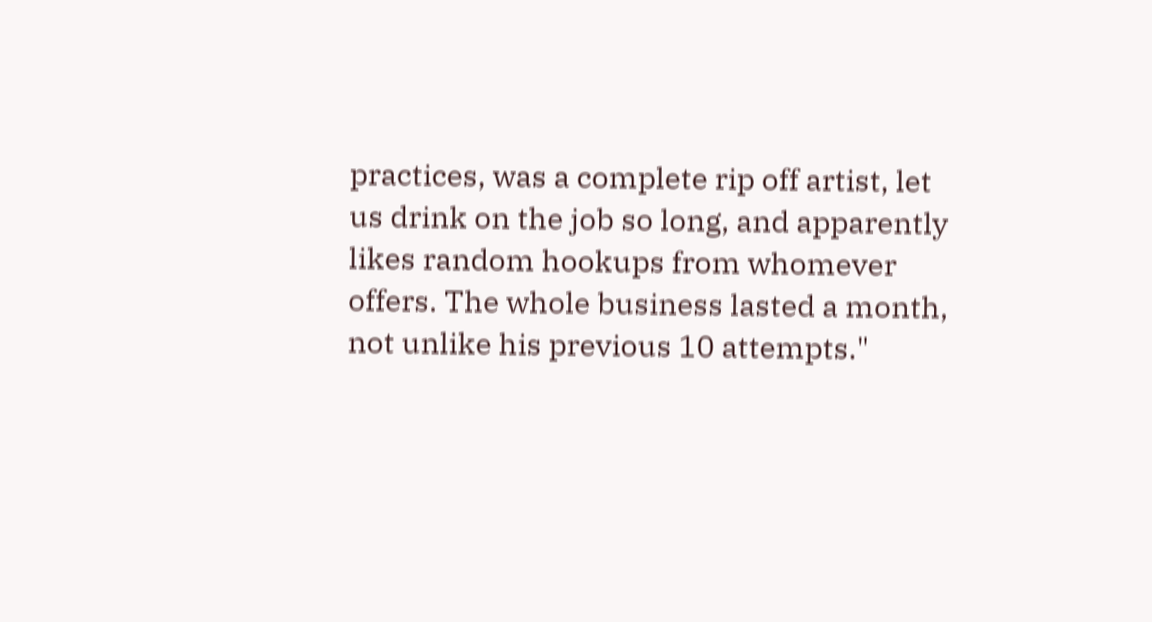practices, was a complete rip off artist, let us drink on the job so long, and apparently likes random hookups from whomever offers. The whole business lasted a month, not unlike his previous 10 attempts."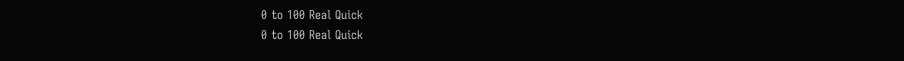0 to 100 Real Quick
0 to 100 Real Quick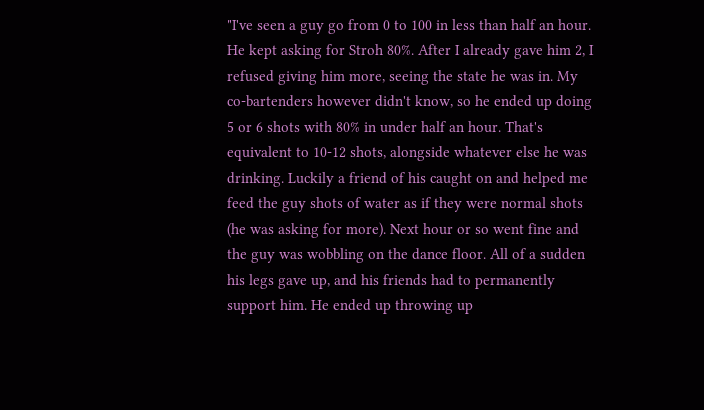"I've seen a guy go from 0 to 100 in less than half an hour. He kept asking for Stroh 80%. After I already gave him 2, I refused giving him more, seeing the state he was in. My co-bartenders however didn't know, so he ended up doing 5 or 6 shots with 80% in under half an hour. That's equivalent to 10-12 shots, alongside whatever else he was drinking. Luckily a friend of his caught on and helped me feed the guy shots of water as if they were normal shots (he was asking for more). Next hour or so went fine and the guy was wobbling on the dance floor. All of a sudden his legs gave up, and his friends had to permanently support him. He ended up throwing up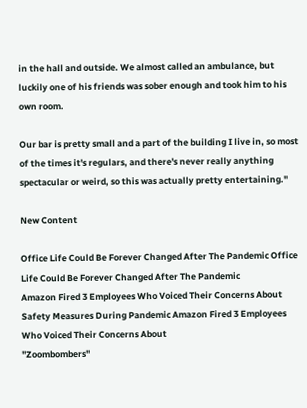in the hall and outside. We almost called an ambulance, but luckily one of his friends was sober enough and took him to his own room.

Our bar is pretty small and a part of the building I live in, so most of the times it's regulars, and there's never really anything spectacular or weird, so this was actually pretty entertaining."

New Content

Office Life Could Be Forever Changed After The Pandemic Office Life Could Be Forever Changed After The Pandemic
Amazon Fired 3 Employees Who Voiced Their Concerns About Safety Measures During Pandemic Amazon Fired 3 Employees Who Voiced Their Concerns About
"Zoombombers"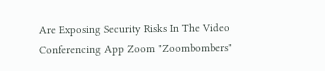Are Exposing Security Risks In The Video Conferencing App Zoom "Zoombombers"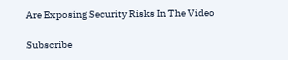Are Exposing Security Risks In The Video

Subscribe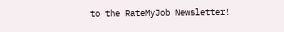to the RateMyJob Newsletter!